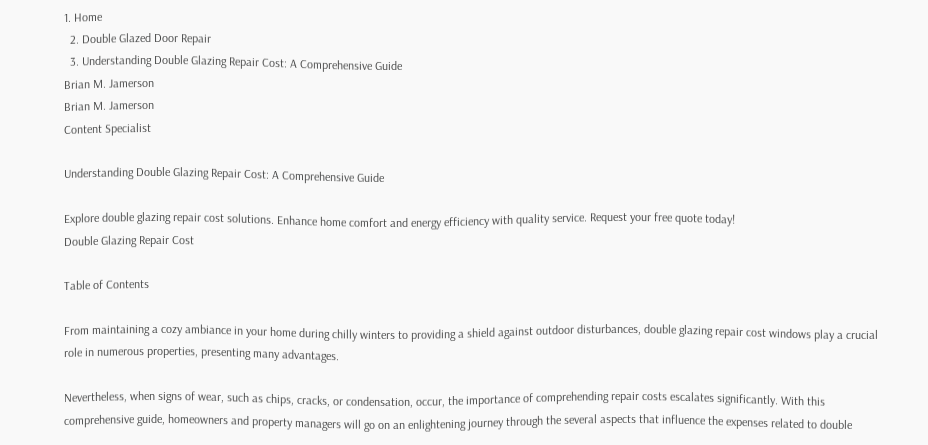1. Home
  2. Double Glazed Door Repair
  3. Understanding Double Glazing Repair Cost: A Comprehensive Guide
Brian M. Jamerson
Brian M. Jamerson
Content Specialist

Understanding Double Glazing Repair Cost: A Comprehensive Guide

Explore double glazing repair cost solutions. Enhance home comfort and energy efficiency with quality service. Request your free quote today!
Double Glazing Repair Cost

Table of Contents

From maintaining a cozy ambiance in your home during chilly winters to providing a shield against outdoor disturbances, double glazing repair cost windows play a crucial role in numerous properties, presenting many advantages.

Nevertheless, when signs of wear, such as chips, cracks, or condensation, occur, the importance of comprehending repair costs escalates significantly. With this comprehensive guide, homeowners and property managers will go on an enlightening journey through the several aspects that influence the expenses related to double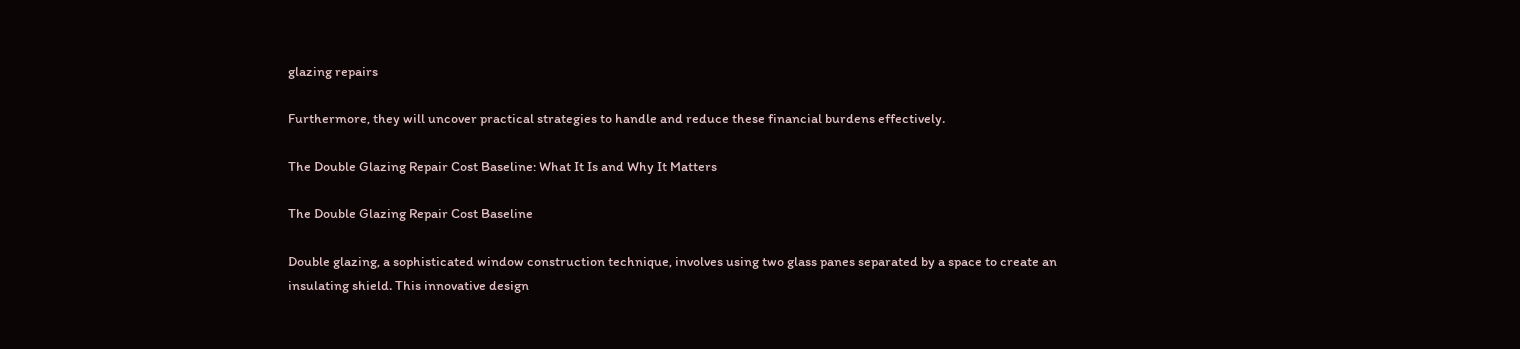glazing repairs

Furthermore, they will uncover practical strategies to handle and reduce these financial burdens effectively.

The Double Glazing Repair Cost Baseline: What It Is and Why It Matters

The Double Glazing Repair Cost Baseline

Double glazing, a sophisticated window construction technique, involves using two glass panes separated by a space to create an insulating shield. This innovative design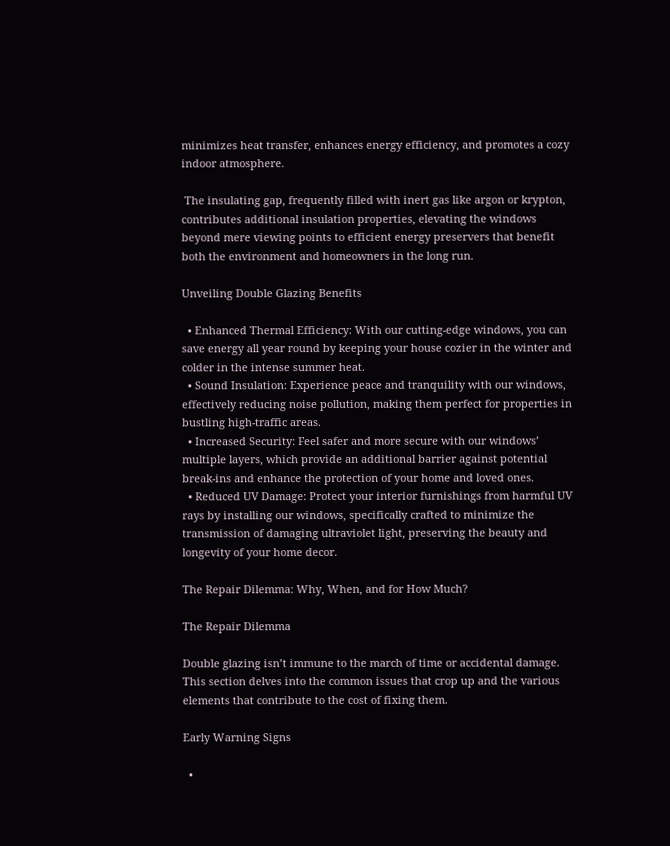minimizes heat transfer, enhances energy efficiency, and promotes a cozy indoor atmosphere.

 The insulating gap, frequently filled with inert gas like argon or krypton, contributes additional insulation properties, elevating the windows beyond mere viewing points to efficient energy preservers that benefit both the environment and homeowners in the long run.

Unveiling Double Glazing Benefits

  • Enhanced Thermal Efficiency: With our cutting-edge windows, you can save energy all year round by keeping your house cozier in the winter and colder in the intense summer heat.
  • Sound Insulation: Experience peace and tranquility with our windows, effectively reducing noise pollution, making them perfect for properties in bustling high-traffic areas.
  • Increased Security: Feel safer and more secure with our windows’ multiple layers, which provide an additional barrier against potential break-ins and enhance the protection of your home and loved ones.
  • Reduced UV Damage: Protect your interior furnishings from harmful UV rays by installing our windows, specifically crafted to minimize the transmission of damaging ultraviolet light, preserving the beauty and longevity of your home decor.

The Repair Dilemma: Why, When, and for How Much?

The Repair Dilemma

Double glazing isn’t immune to the march of time or accidental damage. This section delves into the common issues that crop up and the various elements that contribute to the cost of fixing them.

Early Warning Signs

  •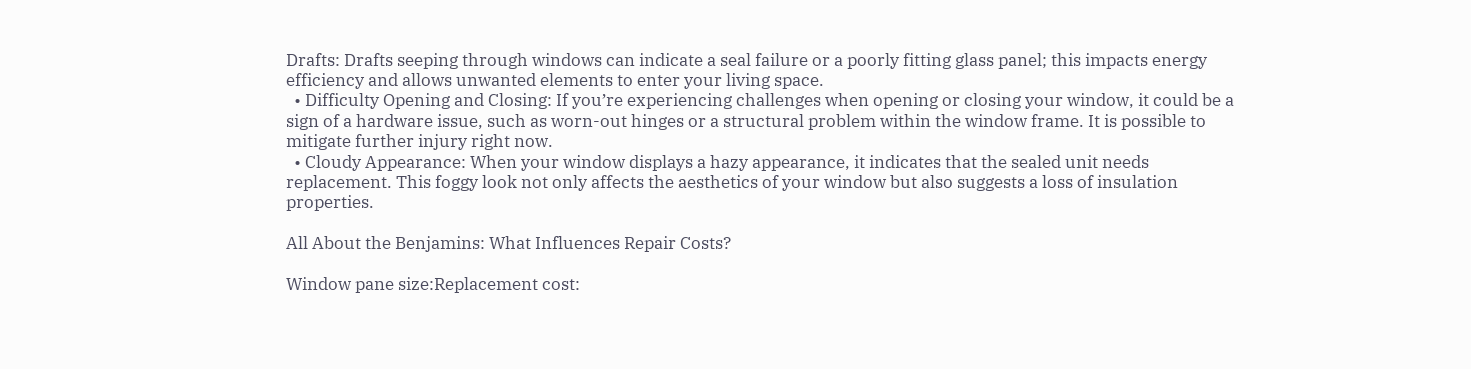Drafts: Drafts seeping through windows can indicate a seal failure or a poorly fitting glass panel; this impacts energy efficiency and allows unwanted elements to enter your living space.
  • Difficulty Opening and Closing: If you’re experiencing challenges when opening or closing your window, it could be a sign of a hardware issue, such as worn-out hinges or a structural problem within the window frame. It is possible to mitigate further injury right now.
  • Cloudy Appearance: When your window displays a hazy appearance, it indicates that the sealed unit needs replacement. This foggy look not only affects the aesthetics of your window but also suggests a loss of insulation properties.

All About the Benjamins: What Influences Repair Costs?

Window pane size:Replacement cost: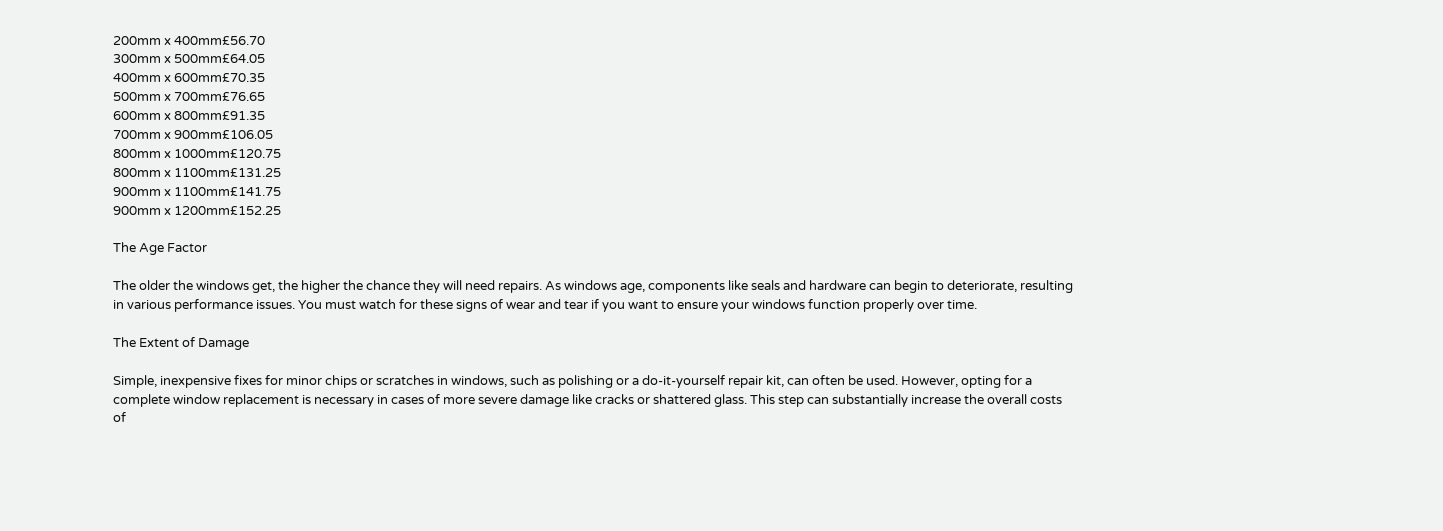200mm x 400mm£56.70
300mm x 500mm£64.05
400mm x 600mm£70.35
500mm x 700mm£76.65
600mm x 800mm£91.35
700mm x 900mm£106.05
800mm x 1000mm£120.75
800mm x 1100mm£131.25
900mm x 1100mm£141.75
900mm x 1200mm£152.25

The Age Factor

The older the windows get, the higher the chance they will need repairs. As windows age, components like seals and hardware can begin to deteriorate, resulting in various performance issues. You must watch for these signs of wear and tear if you want to ensure your windows function properly over time.

The Extent of Damage

Simple, inexpensive fixes for minor chips or scratches in windows, such as polishing or a do-it-yourself repair kit, can often be used. However, opting for a complete window replacement is necessary in cases of more severe damage like cracks or shattered glass. This step can substantially increase the overall costs of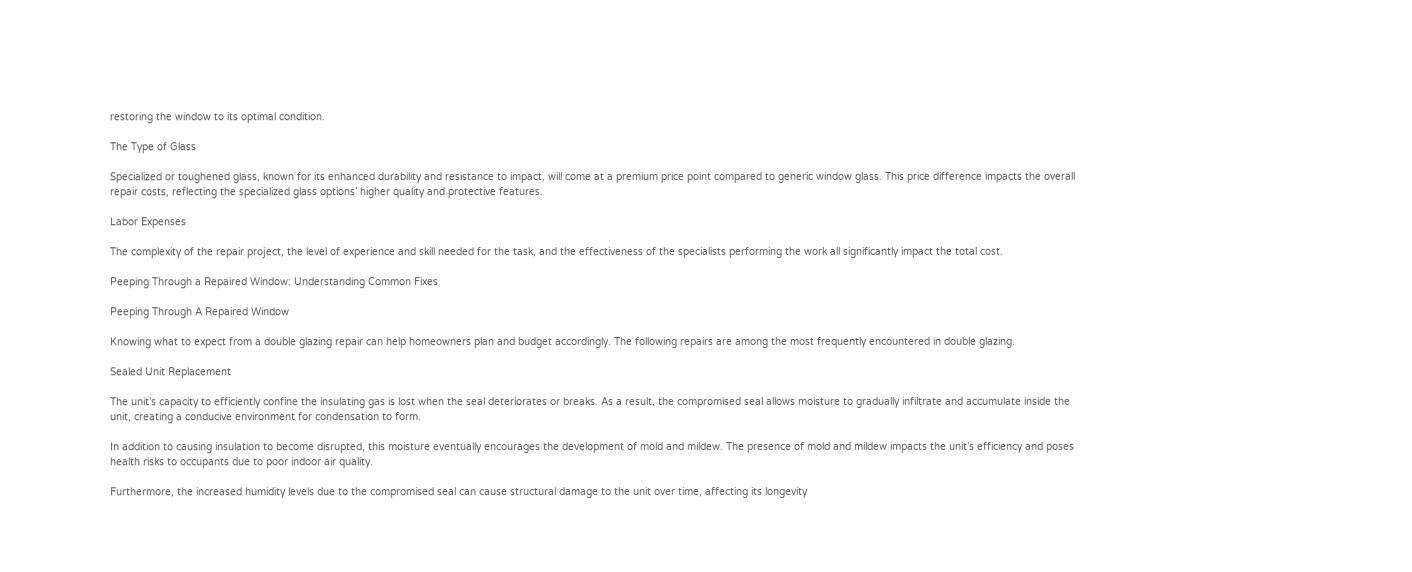restoring the window to its optimal condition.

The Type of Glass

Specialized or toughened glass, known for its enhanced durability and resistance to impact, will come at a premium price point compared to generic window glass. This price difference impacts the overall repair costs, reflecting the specialized glass options’ higher quality and protective features.

Labor Expenses

The complexity of the repair project, the level of experience and skill needed for the task, and the effectiveness of the specialists performing the work all significantly impact the total cost.

Peeping Through a Repaired Window: Understanding Common Fixes

Peeping Through A Repaired Window

Knowing what to expect from a double glazing repair can help homeowners plan and budget accordingly. The following repairs are among the most frequently encountered in double glazing.

Sealed Unit Replacement

The unit’s capacity to efficiently confine the insulating gas is lost when the seal deteriorates or breaks. As a result, the compromised seal allows moisture to gradually infiltrate and accumulate inside the unit, creating a conducive environment for condensation to form.

In addition to causing insulation to become disrupted, this moisture eventually encourages the development of mold and mildew. The presence of mold and mildew impacts the unit’s efficiency and poses health risks to occupants due to poor indoor air quality.

Furthermore, the increased humidity levels due to the compromised seal can cause structural damage to the unit over time, affecting its longevity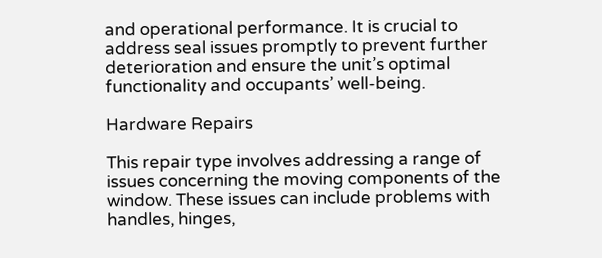and operational performance. It is crucial to address seal issues promptly to prevent further deterioration and ensure the unit’s optimal functionality and occupants’ well-being.

Hardware Repairs

This repair type involves addressing a range of issues concerning the moving components of the window. These issues can include problems with handles, hinges,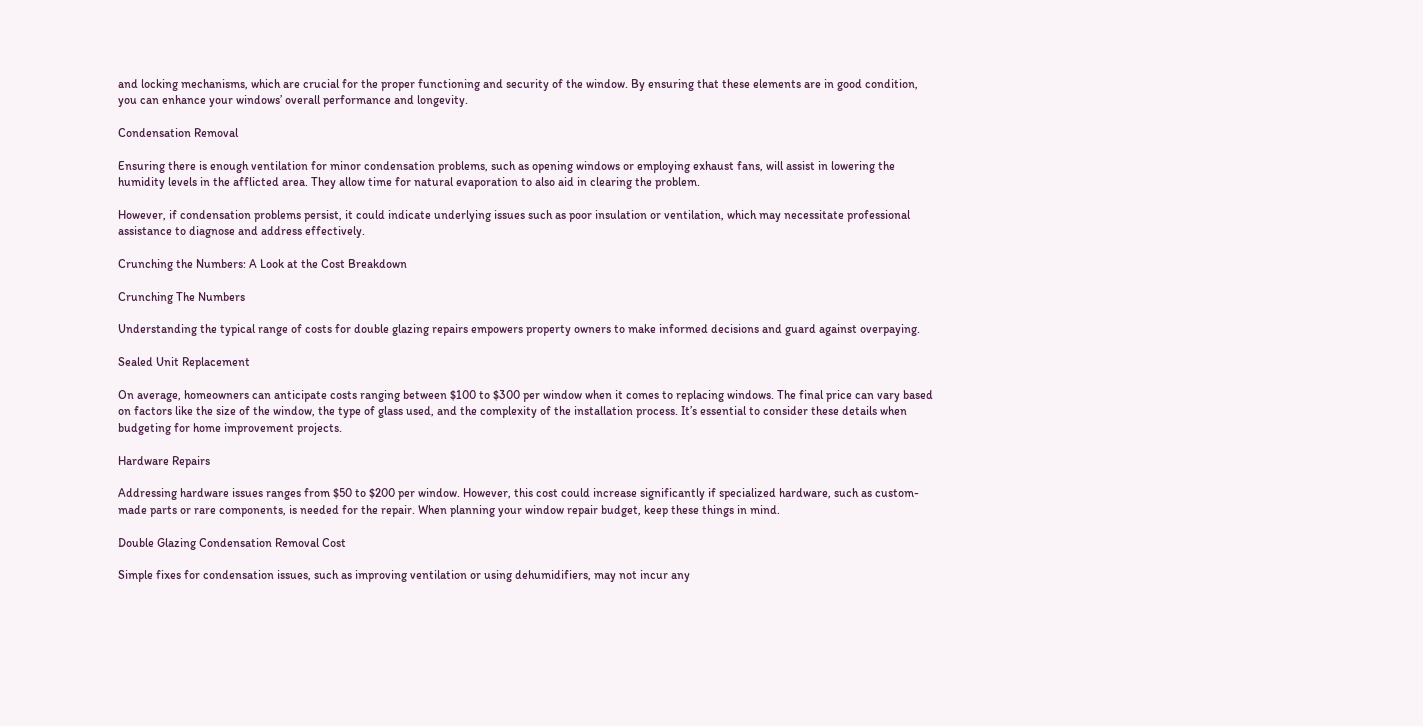and locking mechanisms, which are crucial for the proper functioning and security of the window. By ensuring that these elements are in good condition, you can enhance your windows’ overall performance and longevity.

Condensation Removal

Ensuring there is enough ventilation for minor condensation problems, such as opening windows or employing exhaust fans, will assist in lowering the humidity levels in the afflicted area. They allow time for natural evaporation to also aid in clearing the problem.

However, if condensation problems persist, it could indicate underlying issues such as poor insulation or ventilation, which may necessitate professional assistance to diagnose and address effectively.

Crunching the Numbers: A Look at the Cost Breakdown

Crunching The Numbers

Understanding the typical range of costs for double glazing repairs empowers property owners to make informed decisions and guard against overpaying.

Sealed Unit Replacement

On average, homeowners can anticipate costs ranging between $100 to $300 per window when it comes to replacing windows. The final price can vary based on factors like the size of the window, the type of glass used, and the complexity of the installation process. It’s essential to consider these details when budgeting for home improvement projects.

Hardware Repairs

Addressing hardware issues ranges from $50 to $200 per window. However, this cost could increase significantly if specialized hardware, such as custom-made parts or rare components, is needed for the repair. When planning your window repair budget, keep these things in mind.

Double Glazing Condensation Removal Cost

Simple fixes for condensation issues, such as improving ventilation or using dehumidifiers, may not incur any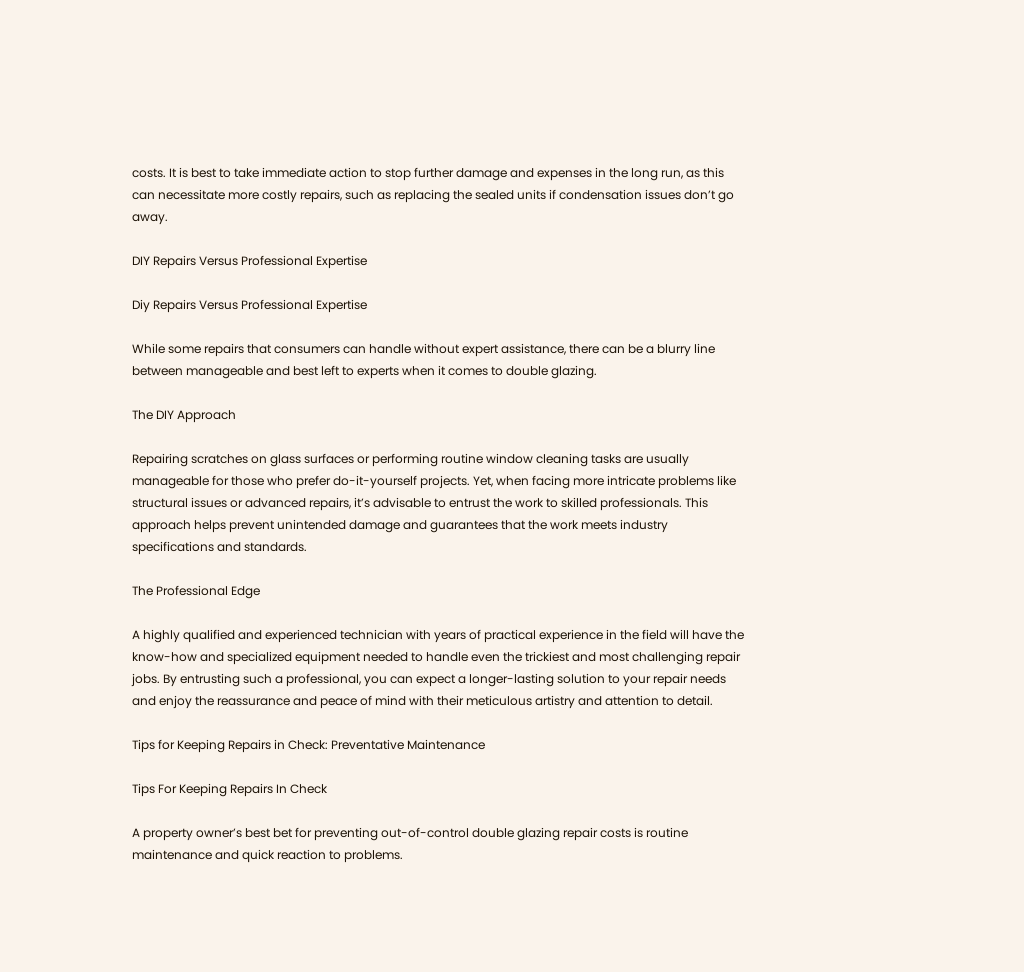costs. It is best to take immediate action to stop further damage and expenses in the long run, as this can necessitate more costly repairs, such as replacing the sealed units if condensation issues don’t go away.

DIY Repairs Versus Professional Expertise

Diy Repairs Versus Professional Expertise

While some repairs that consumers can handle without expert assistance, there can be a blurry line between manageable and best left to experts when it comes to double glazing.

The DIY Approach

Repairing scratches on glass surfaces or performing routine window cleaning tasks are usually manageable for those who prefer do-it-yourself projects. Yet, when facing more intricate problems like structural issues or advanced repairs, it’s advisable to entrust the work to skilled professionals. This approach helps prevent unintended damage and guarantees that the work meets industry specifications and standards.

The Professional Edge

A highly qualified and experienced technician with years of practical experience in the field will have the know-how and specialized equipment needed to handle even the trickiest and most challenging repair jobs. By entrusting such a professional, you can expect a longer-lasting solution to your repair needs and enjoy the reassurance and peace of mind with their meticulous artistry and attention to detail.

Tips for Keeping Repairs in Check: Preventative Maintenance

Tips For Keeping Repairs In Check

A property owner’s best bet for preventing out-of-control double glazing repair costs is routine maintenance and quick reaction to problems.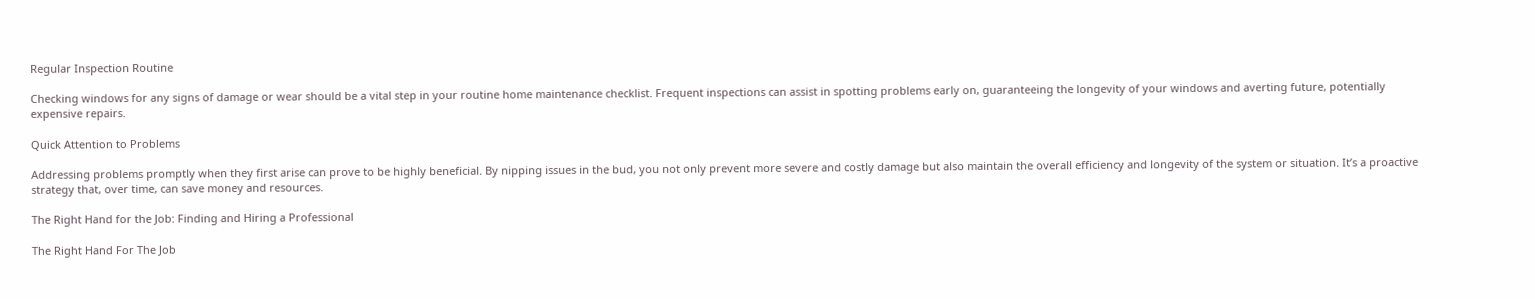Regular Inspection Routine

Checking windows for any signs of damage or wear should be a vital step in your routine home maintenance checklist. Frequent inspections can assist in spotting problems early on, guaranteeing the longevity of your windows and averting future, potentially expensive repairs.

Quick Attention to Problems

Addressing problems promptly when they first arise can prove to be highly beneficial. By nipping issues in the bud, you not only prevent more severe and costly damage but also maintain the overall efficiency and longevity of the system or situation. It’s a proactive strategy that, over time, can save money and resources.

The Right Hand for the Job: Finding and Hiring a Professional

The Right Hand For The Job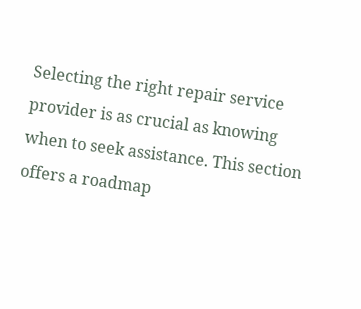Selecting the right repair service provider is as crucial as knowing when to seek assistance. This section offers a roadmap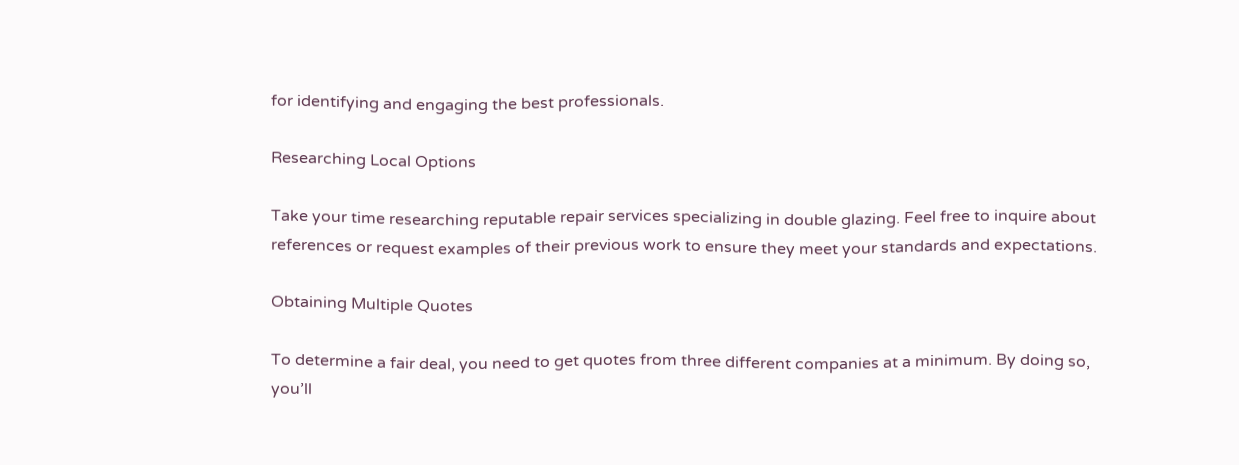for identifying and engaging the best professionals.

Researching Local Options

Take your time researching reputable repair services specializing in double glazing. Feel free to inquire about references or request examples of their previous work to ensure they meet your standards and expectations.

Obtaining Multiple Quotes

To determine a fair deal, you need to get quotes from three different companies at a minimum. By doing so, you’ll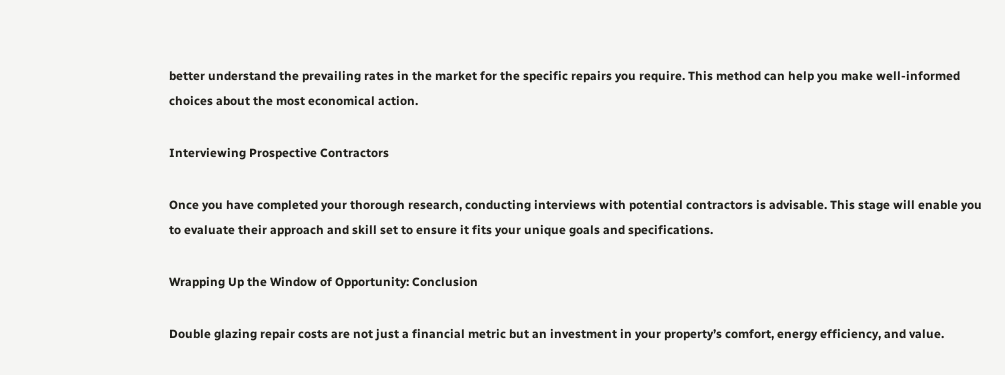better understand the prevailing rates in the market for the specific repairs you require. This method can help you make well-informed choices about the most economical action.

Interviewing Prospective Contractors

Once you have completed your thorough research, conducting interviews with potential contractors is advisable. This stage will enable you to evaluate their approach and skill set to ensure it fits your unique goals and specifications.

Wrapping Up the Window of Opportunity: Conclusion

Double glazing repair costs are not just a financial metric but an investment in your property’s comfort, energy efficiency, and value.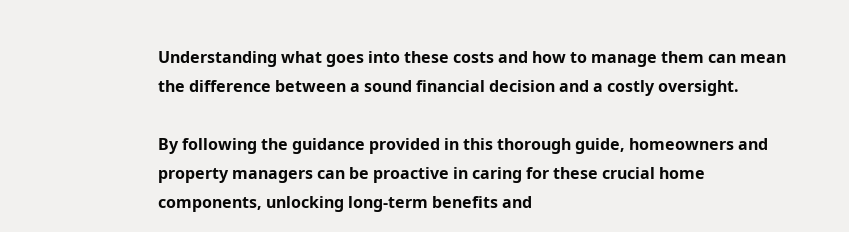Understanding what goes into these costs and how to manage them can mean the difference between a sound financial decision and a costly oversight.

By following the guidance provided in this thorough guide, homeowners and property managers can be proactive in caring for these crucial home components, unlocking long-term benefits and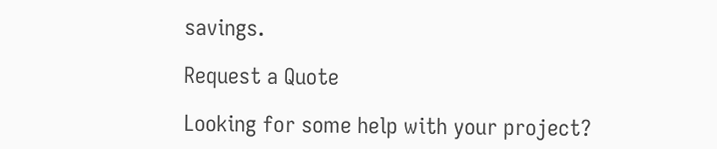savings.

Request a Quote

Looking for some help with your project?